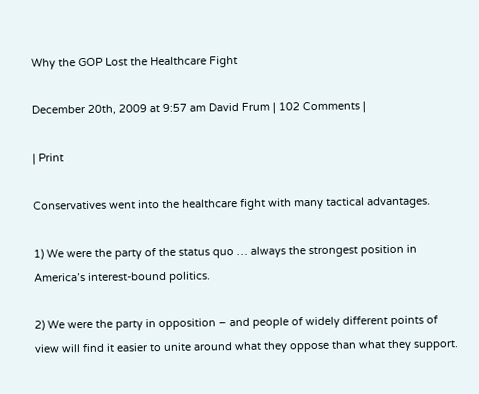Why the GOP Lost the Healthcare Fight

December 20th, 2009 at 9:57 am David Frum | 102 Comments |

| Print

Conservatives went into the healthcare fight with many tactical advantages.

1) We were the party of the status quo … always the strongest position in America’s interest-bound politics.

2) We were the party in opposition – and people of widely different points of view will find it easier to unite around what they oppose than what they support.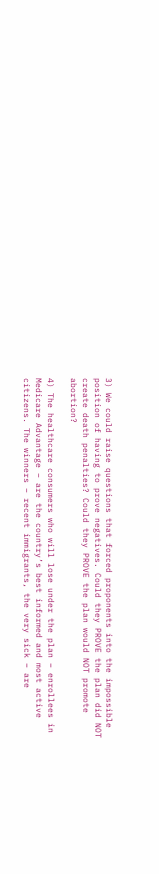3) We could raise questions that forced proponents into the impossible position of having to prove negatives. Could they PROVE the plan did NOT create death penalties? Could they PROVE the plan would NOT promote abortion?

4) The healthcare consumers who will lose under the plan – enrollees in Medicare Advantage – are the country’s best informed and most active citizens. The winners – recent immigrants, the very sick – are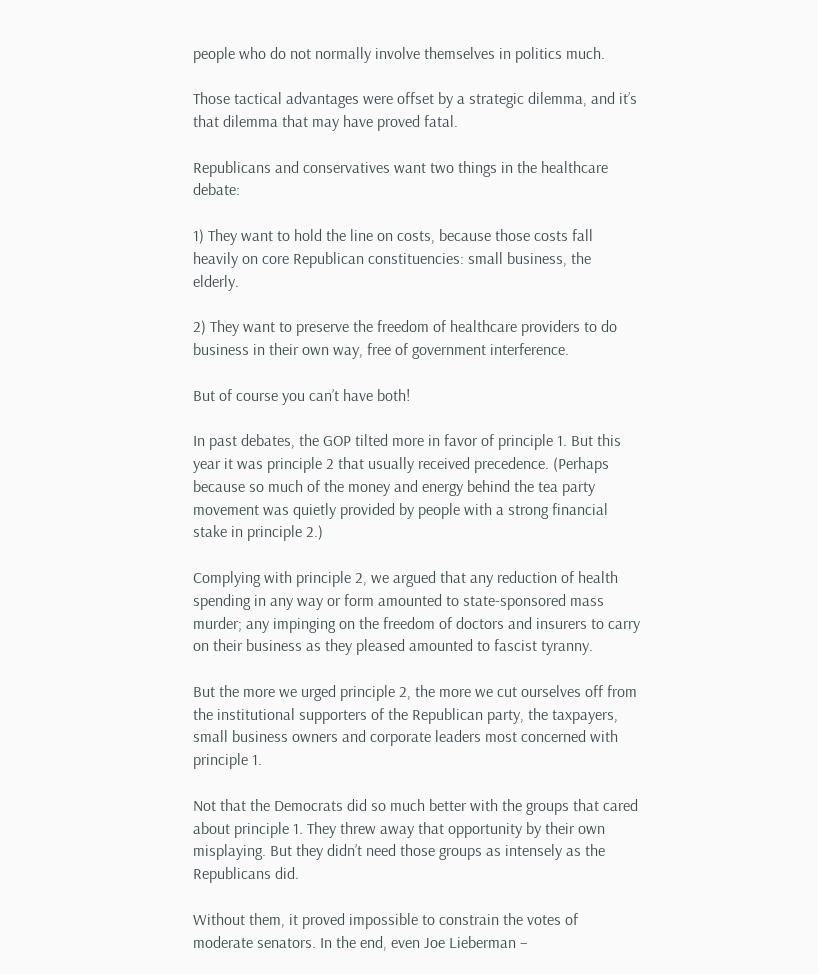people who do not normally involve themselves in politics much.

Those tactical advantages were offset by a strategic dilemma, and it’s that dilemma that may have proved fatal.

Republicans and conservatives want two things in the healthcare debate:

1) They want to hold the line on costs, because those costs fall heavily on core Republican constituencies: small business, the elderly.

2) They want to preserve the freedom of healthcare providers to do business in their own way, free of government interference.

But of course you can’t have both!

In past debates, the GOP tilted more in favor of principle 1. But this year it was principle 2 that usually received precedence. (Perhaps because so much of the money and energy behind the tea party movement was quietly provided by people with a strong financial stake in principle 2.)

Complying with principle 2, we argued that any reduction of health spending in any way or form amounted to state-sponsored mass murder; any impinging on the freedom of doctors and insurers to carry on their business as they pleased amounted to fascist tyranny.

But the more we urged principle 2, the more we cut ourselves off from the institutional supporters of the Republican party, the taxpayers, small business owners and corporate leaders most concerned with principle 1.

Not that the Democrats did so much better with the groups that cared about principle 1. They threw away that opportunity by their own misplaying. But they didn’t need those groups as intensely as the Republicans did.

Without them, it proved impossible to constrain the votes of moderate senators. In the end, even Joe Lieberman –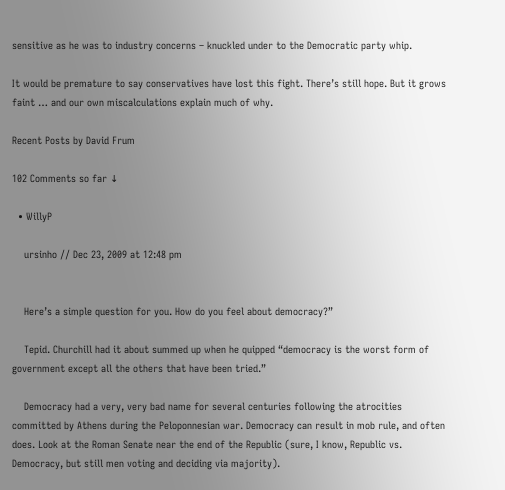sensitive as he was to industry concerns – knuckled under to the Democratic party whip.

It would be premature to say conservatives have lost this fight. There’s still hope. But it grows faint … and our own miscalculations explain much of why.

Recent Posts by David Frum

102 Comments so far ↓

  • WillyP

    ursinho // Dec 23, 2009 at 12:48 pm


    Here’s a simple question for you. How do you feel about democracy?”

    Tepid. Churchill had it about summed up when he quipped “democracy is the worst form of government except all the others that have been tried.”

    Democracy had a very, very bad name for several centuries following the atrocities committed by Athens during the Peloponnesian war. Democracy can result in mob rule, and often does. Look at the Roman Senate near the end of the Republic (sure, I know, Republic vs. Democracy, but still men voting and deciding via majority).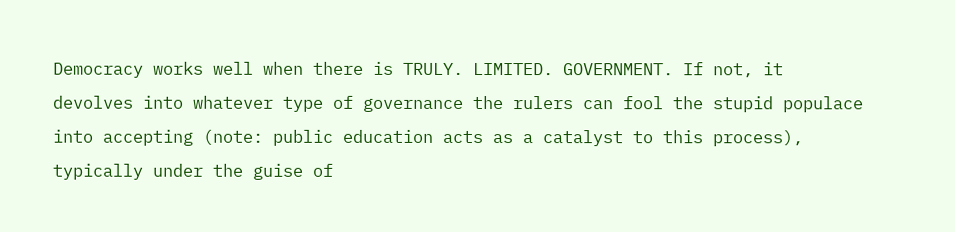Democracy works well when there is TRULY. LIMITED. GOVERNMENT. If not, it devolves into whatever type of governance the rulers can fool the stupid populace into accepting (note: public education acts as a catalyst to this process), typically under the guise of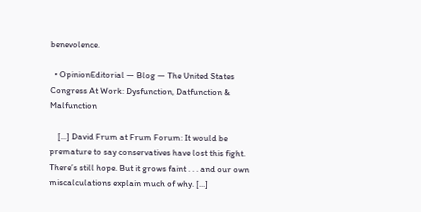benevolence.

  • OpinionEditorial — Blog — The United States Congress At Work: Dysfunction, Datfunction & Malfunction

    [...] David Frum at Frum Forum: It would be premature to say conservatives have lost this fight. There’s still hope. But it grows faint . . . and our own miscalculations explain much of why. [...]